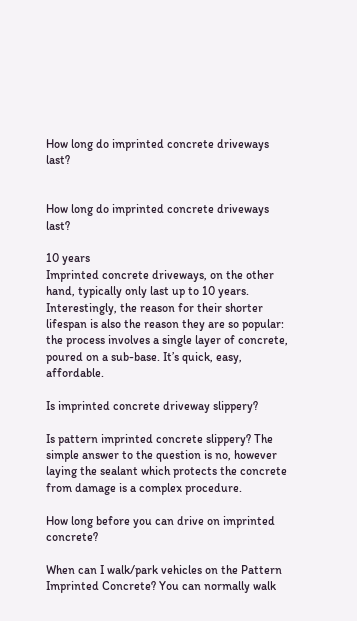How long do imprinted concrete driveways last?


How long do imprinted concrete driveways last?

10 years
Imprinted concrete driveways, on the other hand, typically only last up to 10 years. Interestingly, the reason for their shorter lifespan is also the reason they are so popular: the process involves a single layer of concrete, poured on a sub-base. It’s quick, easy, affordable.

Is imprinted concrete driveway slippery?

Is pattern imprinted concrete slippery? The simple answer to the question is no, however laying the sealant which protects the concrete from damage is a complex procedure.

How long before you can drive on imprinted concrete?

When can I walk/park vehicles on the Pattern Imprinted Concrete? You can normally walk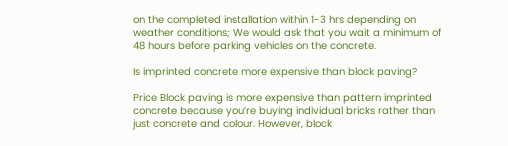on the completed installation within 1-3 hrs depending on weather conditions; We would ask that you wait a minimum of 48 hours before parking vehicles on the concrete.

Is imprinted concrete more expensive than block paving?

Price Block paving is more expensive than pattern imprinted concrete because you’re buying individual bricks rather than just concrete and colour. However, block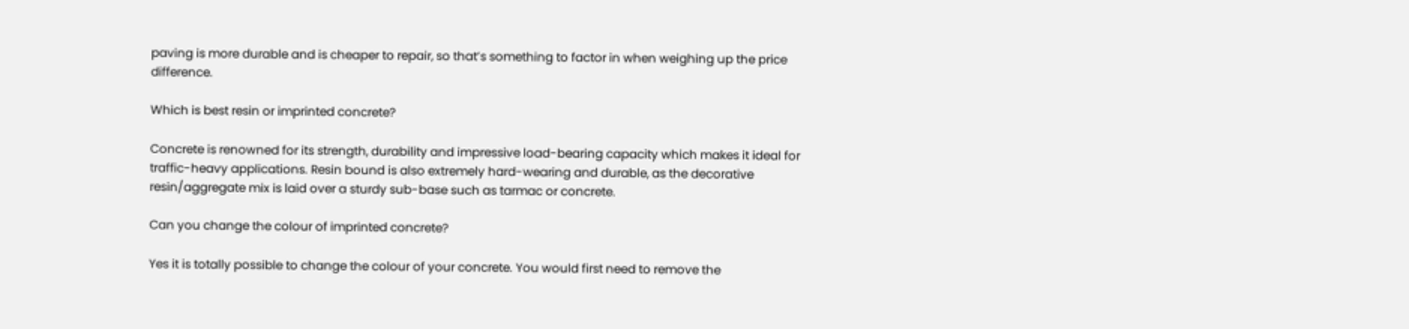paving is more durable and is cheaper to repair, so that’s something to factor in when weighing up the price difference.

Which is best resin or imprinted concrete?

Concrete is renowned for its strength, durability and impressive load-bearing capacity which makes it ideal for traffic-heavy applications. Resin bound is also extremely hard-wearing and durable, as the decorative resin/aggregate mix is laid over a sturdy sub-base such as tarmac or concrete.

Can you change the colour of imprinted concrete?

Yes it is totally possible to change the colour of your concrete. You would first need to remove the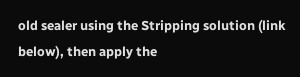old sealer using the Stripping solution (link below), then apply the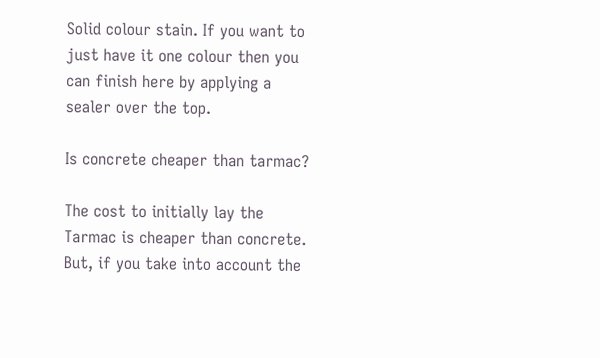Solid colour stain. If you want to just have it one colour then you can finish here by applying a sealer over the top.

Is concrete cheaper than tarmac?

The cost to initially lay the Tarmac is cheaper than concrete. But, if you take into account the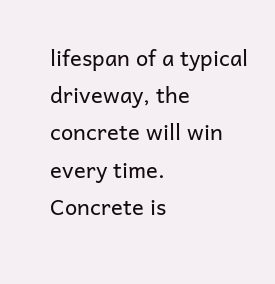lifespan of a typical driveway, the concrete will win every time. Concrete is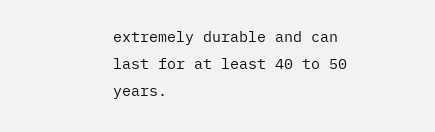extremely durable and can last for at least 40 to 50 years.